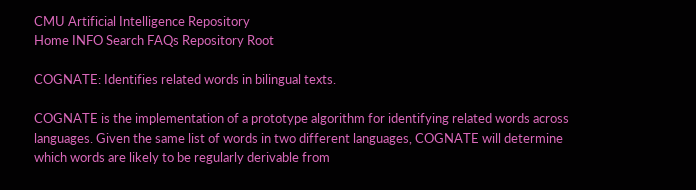CMU Artificial Intelligence Repository
Home INFO Search FAQs Repository Root

COGNATE: Identifies related words in bilingual texts.

COGNATE is the implementation of a prototype algorithm for identifying related words across languages. Given the same list of words in two different languages, COGNATE will determine which words are likely to be regularly derivable from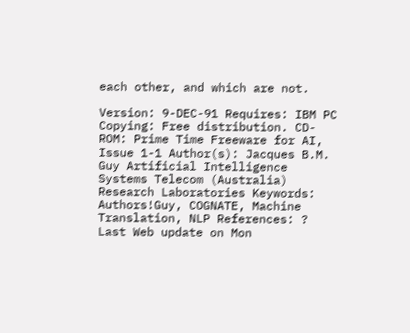each other, and which are not.

Version: 9-DEC-91 Requires: IBM PC Copying: Free distribution. CD-ROM: Prime Time Freeware for AI, Issue 1-1 Author(s): Jacques B.M. Guy Artificial Intelligence Systems Telecom (Australia) Research Laboratories Keywords: Authors!Guy, COGNATE, Machine Translation, NLP References: ?
Last Web update on Mon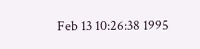Feb 13 10:26:38 1995